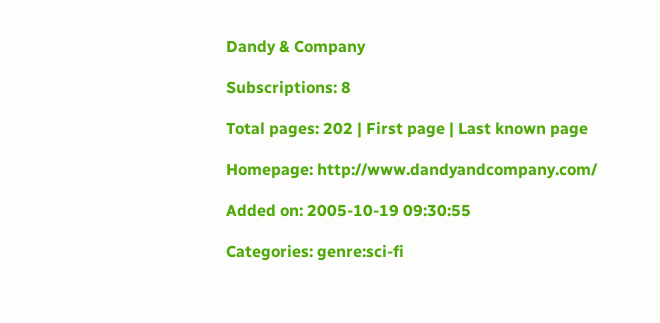Dandy & Company

Subscriptions: 8

Total pages: 202 | First page | Last known page

Homepage: http://www.dandyandcompany.com/

Added on: 2005-10-19 09:30:55

Categories: genre:sci-fi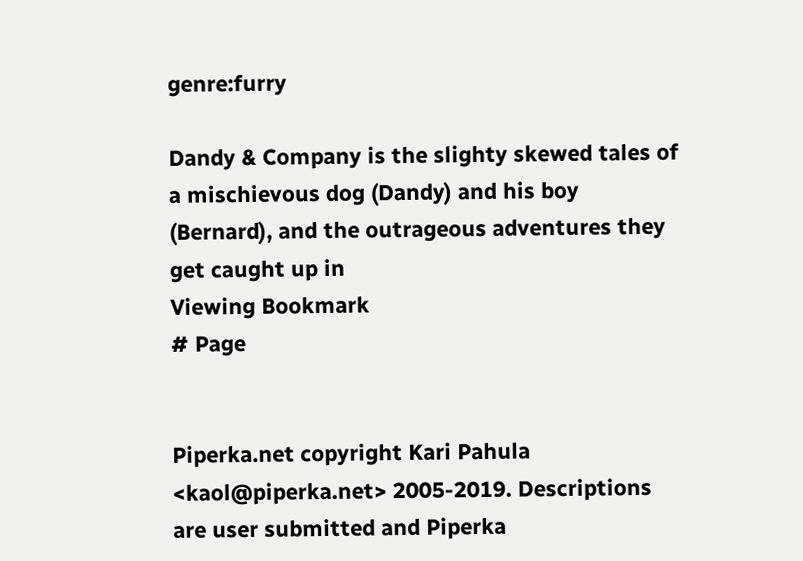genre:furry

Dandy & Company is the slighty skewed tales of a mischievous dog (Dandy) and his boy (Bernard), and the outrageous adventures they get caught up in
Viewing Bookmark
# Page


Piperka.net copyright Kari Pahula <kaol@piperka.net> 2005-2019. Descriptions are user submitted and Piperka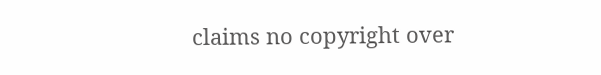claims no copyright over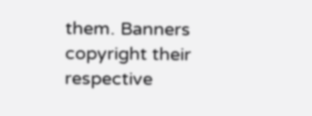them. Banners copyright their respective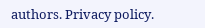authors. Privacy policy.